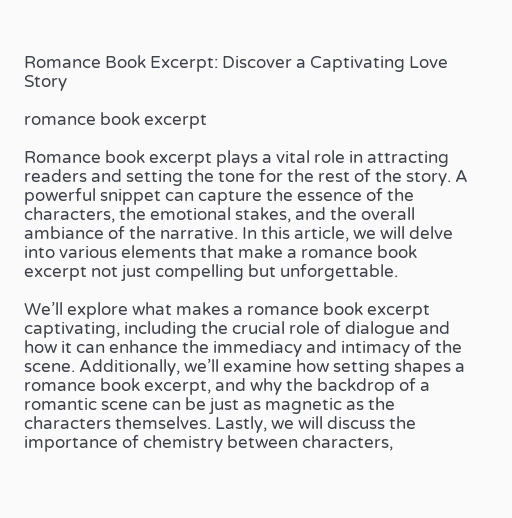Romance Book Excerpt: Discover a Captivating Love Story

romance book excerpt

Romance book excerpt plays a vital role in attracting readers and setting the tone for the rest of the story. A powerful snippet can capture the essence of the characters, the emotional stakes, and the overall ambiance of the narrative. In this article, we will delve into various elements that make a romance book excerpt not just compelling but unforgettable.

We’ll explore what makes a romance book excerpt captivating, including the crucial role of dialogue and how it can enhance the immediacy and intimacy of the scene. Additionally, we’ll examine how setting shapes a romance book excerpt, and why the backdrop of a romantic scene can be just as magnetic as the characters themselves. Lastly, we will discuss the importance of chemistry between characters,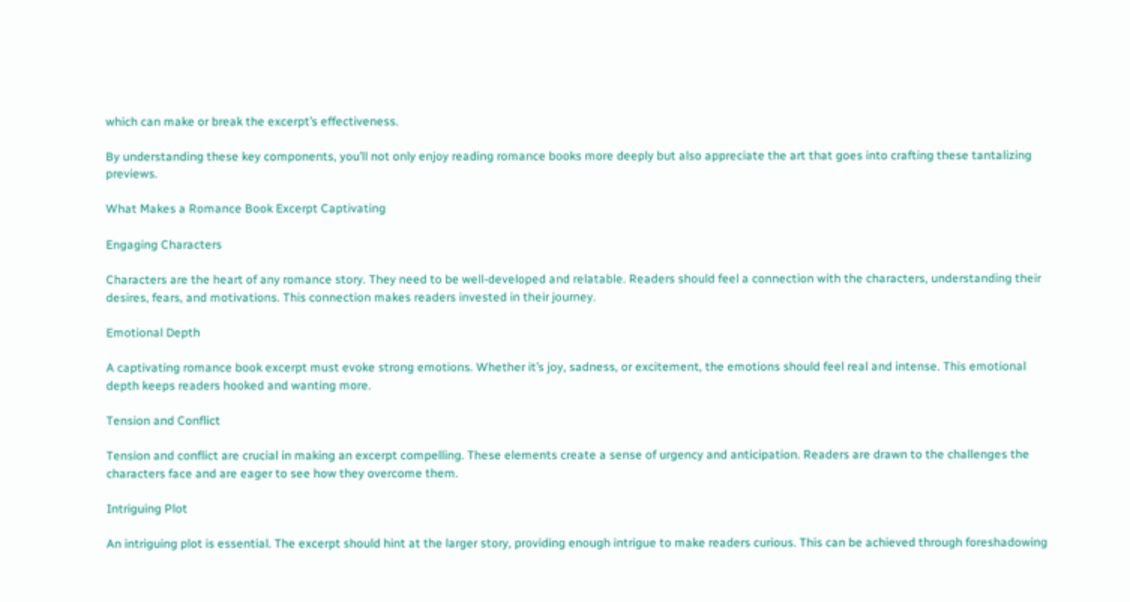which can make or break the excerpt’s effectiveness.

By understanding these key components, you’ll not only enjoy reading romance books more deeply but also appreciate the art that goes into crafting these tantalizing previews.

What Makes a Romance Book Excerpt Captivating

Engaging Characters

Characters are the heart of any romance story. They need to be well-developed and relatable. Readers should feel a connection with the characters, understanding their desires, fears, and motivations. This connection makes readers invested in their journey.

Emotional Depth

A captivating romance book excerpt must evoke strong emotions. Whether it’s joy, sadness, or excitement, the emotions should feel real and intense. This emotional depth keeps readers hooked and wanting more.

Tension and Conflict

Tension and conflict are crucial in making an excerpt compelling. These elements create a sense of urgency and anticipation. Readers are drawn to the challenges the characters face and are eager to see how they overcome them.

Intriguing Plot

An intriguing plot is essential. The excerpt should hint at the larger story, providing enough intrigue to make readers curious. This can be achieved through foreshadowing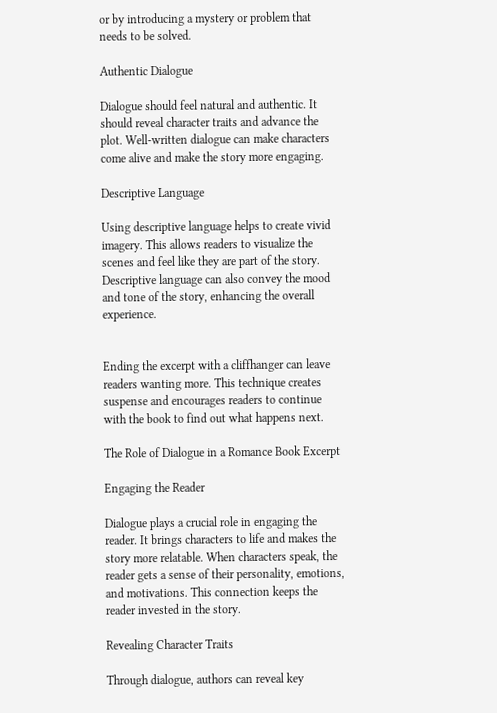or by introducing a mystery or problem that needs to be solved.

Authentic Dialogue

Dialogue should feel natural and authentic. It should reveal character traits and advance the plot. Well-written dialogue can make characters come alive and make the story more engaging.

Descriptive Language

Using descriptive language helps to create vivid imagery. This allows readers to visualize the scenes and feel like they are part of the story. Descriptive language can also convey the mood and tone of the story, enhancing the overall experience.


Ending the excerpt with a cliffhanger can leave readers wanting more. This technique creates suspense and encourages readers to continue with the book to find out what happens next.

The Role of Dialogue in a Romance Book Excerpt

Engaging the Reader

Dialogue plays a crucial role in engaging the reader. It brings characters to life and makes the story more relatable. When characters speak, the reader gets a sense of their personality, emotions, and motivations. This connection keeps the reader invested in the story.

Revealing Character Traits

Through dialogue, authors can reveal key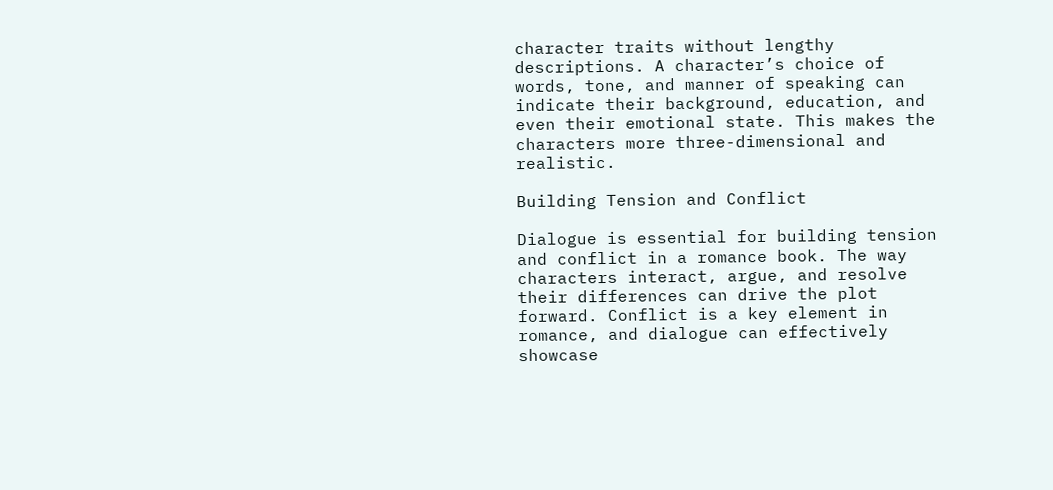character traits without lengthy descriptions. A character’s choice of words, tone, and manner of speaking can indicate their background, education, and even their emotional state. This makes the characters more three-dimensional and realistic.

Building Tension and Conflict

Dialogue is essential for building tension and conflict in a romance book. The way characters interact, argue, and resolve their differences can drive the plot forward. Conflict is a key element in romance, and dialogue can effectively showcase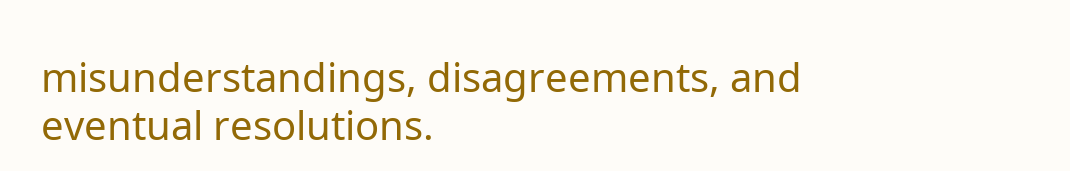misunderstandings, disagreements, and eventual resolutions.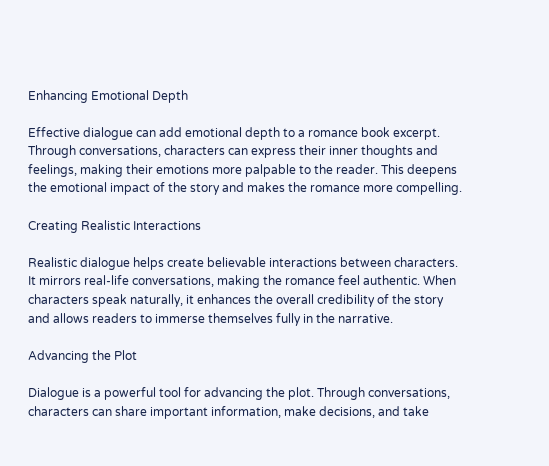Enhancing Emotional Depth

Effective dialogue can add emotional depth to a romance book excerpt. Through conversations, characters can express their inner thoughts and feelings, making their emotions more palpable to the reader. This deepens the emotional impact of the story and makes the romance more compelling.

Creating Realistic Interactions

Realistic dialogue helps create believable interactions between characters. It mirrors real-life conversations, making the romance feel authentic. When characters speak naturally, it enhances the overall credibility of the story and allows readers to immerse themselves fully in the narrative.

Advancing the Plot

Dialogue is a powerful tool for advancing the plot. Through conversations, characters can share important information, make decisions, and take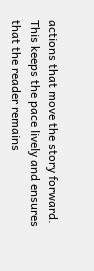actions that move the story forward. This keeps the pace lively and ensures that the reader remains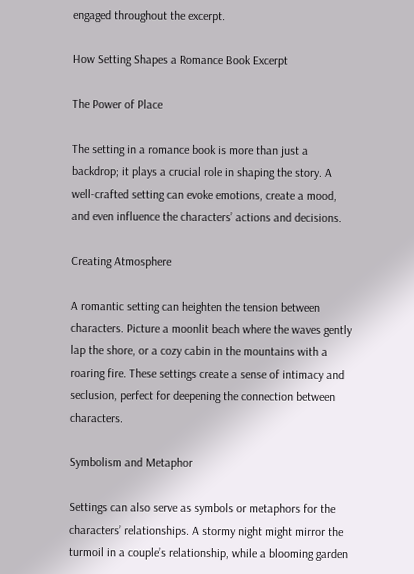engaged throughout the excerpt.

How Setting Shapes a Romance Book Excerpt

The Power of Place

The setting in a romance book is more than just a backdrop; it plays a crucial role in shaping the story. A well-crafted setting can evoke emotions, create a mood, and even influence the characters’ actions and decisions.

Creating Atmosphere

A romantic setting can heighten the tension between characters. Picture a moonlit beach where the waves gently lap the shore, or a cozy cabin in the mountains with a roaring fire. These settings create a sense of intimacy and seclusion, perfect for deepening the connection between characters.

Symbolism and Metaphor

Settings can also serve as symbols or metaphors for the characters’ relationships. A stormy night might mirror the turmoil in a couple’s relationship, while a blooming garden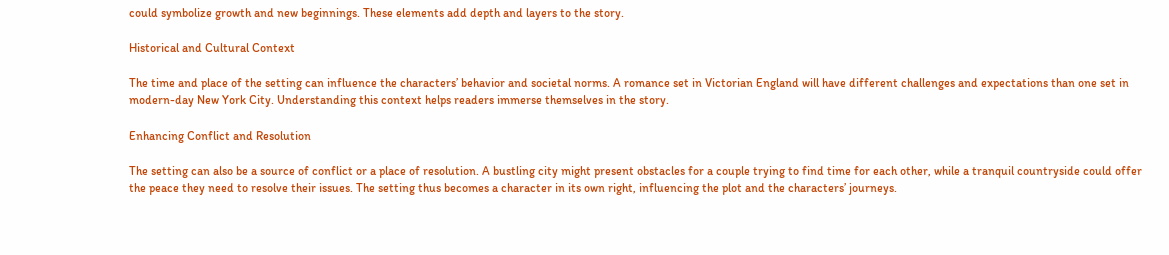could symbolize growth and new beginnings. These elements add depth and layers to the story.

Historical and Cultural Context

The time and place of the setting can influence the characters’ behavior and societal norms. A romance set in Victorian England will have different challenges and expectations than one set in modern-day New York City. Understanding this context helps readers immerse themselves in the story.

Enhancing Conflict and Resolution

The setting can also be a source of conflict or a place of resolution. A bustling city might present obstacles for a couple trying to find time for each other, while a tranquil countryside could offer the peace they need to resolve their issues. The setting thus becomes a character in its own right, influencing the plot and the characters’ journeys.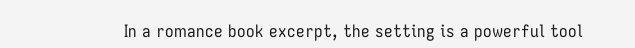In a romance book excerpt, the setting is a powerful tool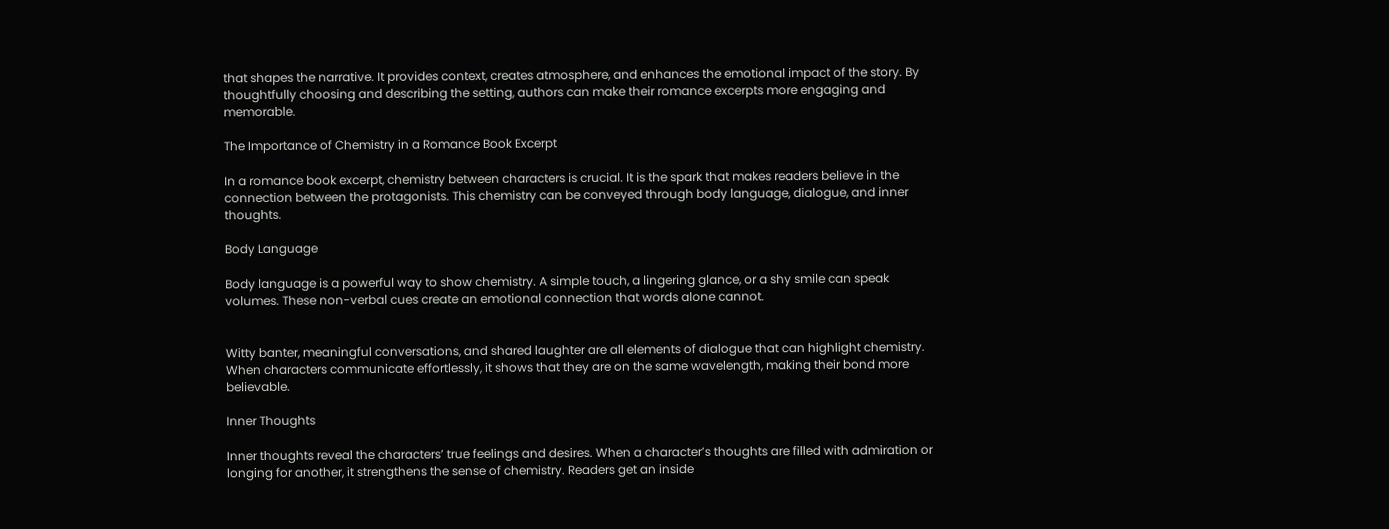that shapes the narrative. It provides context, creates atmosphere, and enhances the emotional impact of the story. By thoughtfully choosing and describing the setting, authors can make their romance excerpts more engaging and memorable.

The Importance of Chemistry in a Romance Book Excerpt

In a romance book excerpt, chemistry between characters is crucial. It is the spark that makes readers believe in the connection between the protagonists. This chemistry can be conveyed through body language, dialogue, and inner thoughts.

Body Language

Body language is a powerful way to show chemistry. A simple touch, a lingering glance, or a shy smile can speak volumes. These non-verbal cues create an emotional connection that words alone cannot.


Witty banter, meaningful conversations, and shared laughter are all elements of dialogue that can highlight chemistry. When characters communicate effortlessly, it shows that they are on the same wavelength, making their bond more believable.

Inner Thoughts

Inner thoughts reveal the characters’ true feelings and desires. When a character’s thoughts are filled with admiration or longing for another, it strengthens the sense of chemistry. Readers get an inside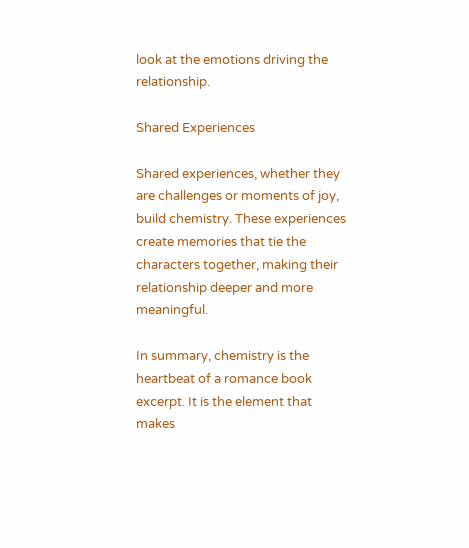look at the emotions driving the relationship.

Shared Experiences

Shared experiences, whether they are challenges or moments of joy, build chemistry. These experiences create memories that tie the characters together, making their relationship deeper and more meaningful.

In summary, chemistry is the heartbeat of a romance book excerpt. It is the element that makes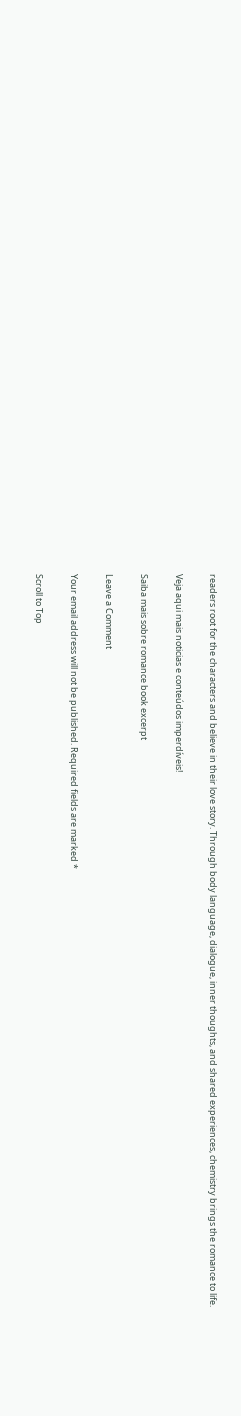readers root for the characters and believe in their love story. Through body language, dialogue, inner thoughts, and shared experiences, chemistry brings the romance to life.

Veja aqui mais noticias e conteúdos imperdíveis!

Saiba mais sobre romance book excerpt

Leave a Comment

Your email address will not be published. Required fields are marked *

Scroll to Top